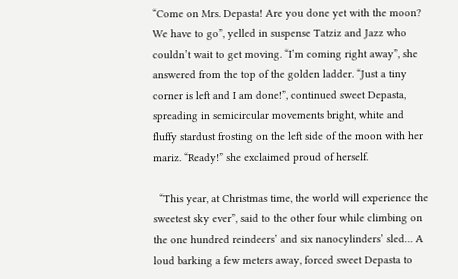“Come on Mrs. Depasta! Are you done yet with the moon? We have to go”, yelled in suspense Tatziz and Jazz who couldn’t wait to get moving. “I’m coming right away”, she answered from the top of the golden ladder. “Just a tiny corner is left and I am done!”, continued sweet Depasta, spreading in semicircular movements bright, white and fluffy stardust frosting on the left side of the moon with her mariz. “Ready!” she exclaimed proud of herself.

  “This year, at Christmas time, the world will experience the sweetest sky ever”, said to the other four while climbing on the one hundred reindeers’ and six nanocylinders’ sled… A loud barking a few meters away, forced sweet Depasta to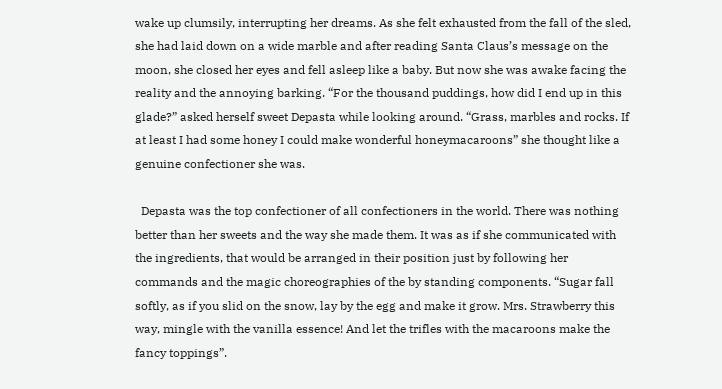wake up clumsily, interrupting her dreams. As she felt exhausted from the fall of the sled, she had laid down on a wide marble and after reading Santa Claus’s message on the moon, she closed her eyes and fell asleep like a baby. But now she was awake facing the reality and the annoying barking. “For the thousand puddings, how did I end up in this glade?” asked herself sweet Depasta while looking around. “Grass, marbles and rocks. If at least I had some honey I could make wonderful honeymacaroons” she thought like a genuine confectioner she was.

  Depasta was the top confectioner of all confectioners in the world. There was nothing better than her sweets and the way she made them. It was as if she communicated with the ingredients, that would be arranged in their position just by following her commands and the magic choreographies of the by standing components. “Sugar fall softly, as if you slid on the snow, lay by the egg and make it grow. Mrs. Strawberry this way, mingle with the vanilla essence! And let the trifles with the macaroons make the fancy toppings”.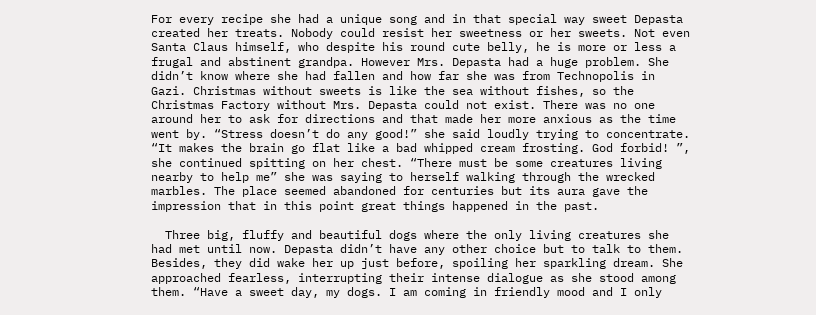For every recipe she had a unique song and in that special way sweet Depasta created her treats. Nobody could resist her sweetness or her sweets. Not even Santa Claus himself, who despite his round cute belly, he is more or less a frugal and abstinent grandpa. However Mrs. Depasta had a huge problem. She didn’t know where she had fallen and how far she was from Technopolis in Gazi. Christmas without sweets is like the sea without fishes, so the Christmas Factory without Mrs. Depasta could not exist. There was no one around her to ask for directions and that made her more anxious as the time went by. “Stress doesn’t do any good!” she said loudly trying to concentrate. “It makes the brain go flat like a bad whipped cream frosting. God forbid! ”, she continued spitting on her chest. “There must be some creatures living nearby to help me” she was saying to herself walking through the wrecked marbles. The place seemed abandoned for centuries but its aura gave the impression that in this point great things happened in the past.

  Three big, fluffy and beautiful dogs where the only living creatures she had met until now. Depasta didn’t have any other choice but to talk to them.  Besides, they did wake her up just before, spoiling her sparkling dream. She approached fearless, interrupting their intense dialogue as she stood among them. “Have a sweet day, my dogs. I am coming in friendly mood and I only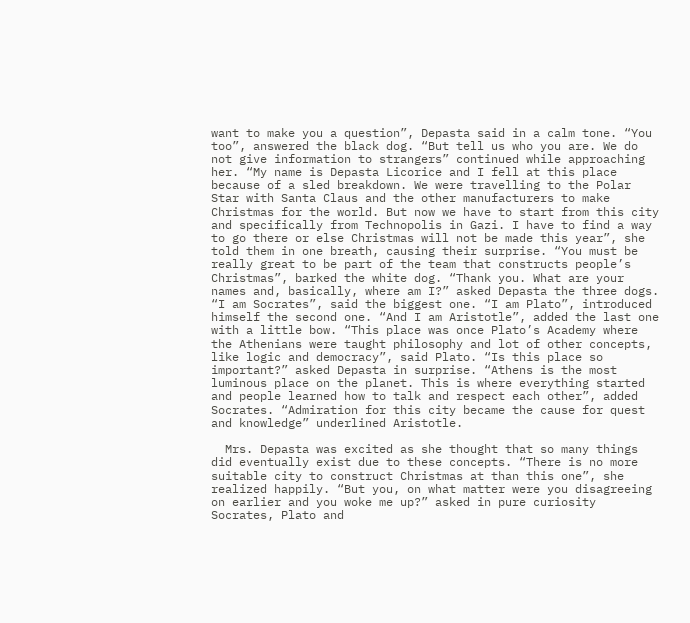want to make you a question”, Depasta said in a calm tone. “You too”, answered the black dog. “But tell us who you are. We do not give information to strangers” continued while approaching her. “My name is Depasta Licorice and I fell at this place because of a sled breakdown. We were travelling to the Polar Star with Santa Claus and the other manufacturers to make Christmas for the world. But now we have to start from this city and specifically from Technopolis in Gazi. I have to find a way to go there or else Christmas will not be made this year”, she told them in one breath, causing their surprise. “You must be really great to be part of the team that constructs people’s Christmas”, barked the white dog. “Thank you. What are your names and, basically, where am I?” asked Depasta the three dogs. “I am Socrates”, said the biggest one. “I am Plato”, introduced himself the second one. “And I am Aristotle”, added the last one with a little bow. “This place was once Plato’s Academy where the Athenians were taught philosophy and lot of other concepts, like logic and democracy”, said Plato. “Is this place so important?” asked Depasta in surprise. “Athens is the most luminous place on the planet. This is where everything started and people learned how to talk and respect each other”, added Socrates. “Admiration for this city became the cause for quest and knowledge” underlined Aristotle.

  Mrs. Depasta was excited as she thought that so many things did eventually exist due to these concepts. “There is no more suitable city to construct Christmas at than this one”, she realized happily. “But you, on what matter were you disagreeing on earlier and you woke me up?” asked in pure curiosity Socrates, Plato and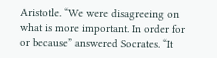Aristotle. “We were disagreeing on what is more important. In order for or because” answered Socrates. “It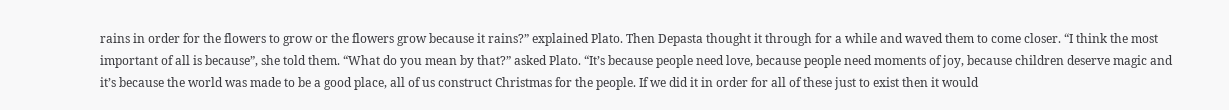rains in order for the flowers to grow or the flowers grow because it rains?” explained Plato. Then Depasta thought it through for a while and waved them to come closer. “I think the most important of all is because”, she told them. “What do you mean by that?” asked Plato. “It’s because people need love, because people need moments of joy, because children deserve magic and it’s because the world was made to be a good place, all of us construct Christmas for the people. If we did it in order for all of these just to exist then it would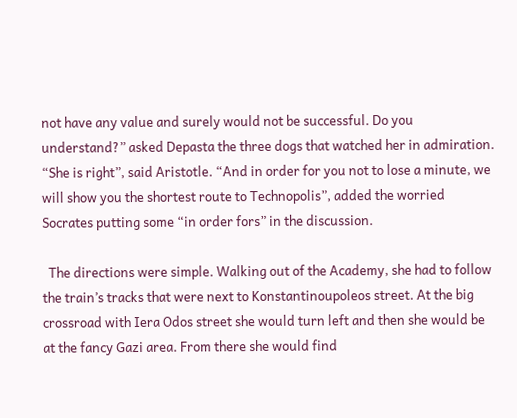not have any value and surely would not be successful. Do you understand?” asked Depasta the three dogs that watched her in admiration. “She is right”, said Aristotle. “And in order for you not to lose a minute, we will show you the shortest route to Technopolis”, added the worried Socrates putting some “in order fors” in the discussion.

  The directions were simple. Walking out of the Academy, she had to follow the train’s tracks that were next to Konstantinoupoleos street. At the big crossroad with Iera Odos street she would turn left and then she would be at the fancy Gazi area. From there she would find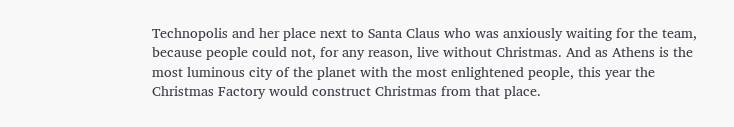Technopolis and her place next to Santa Claus who was anxiously waiting for the team, because people could not, for any reason, live without Christmas. And as Athens is the most luminous city of the planet with the most enlightened people, this year the Christmas Factory would construct Christmas from that place.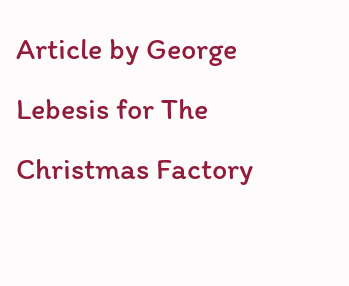Article by George Lebesis for The Christmas Factory